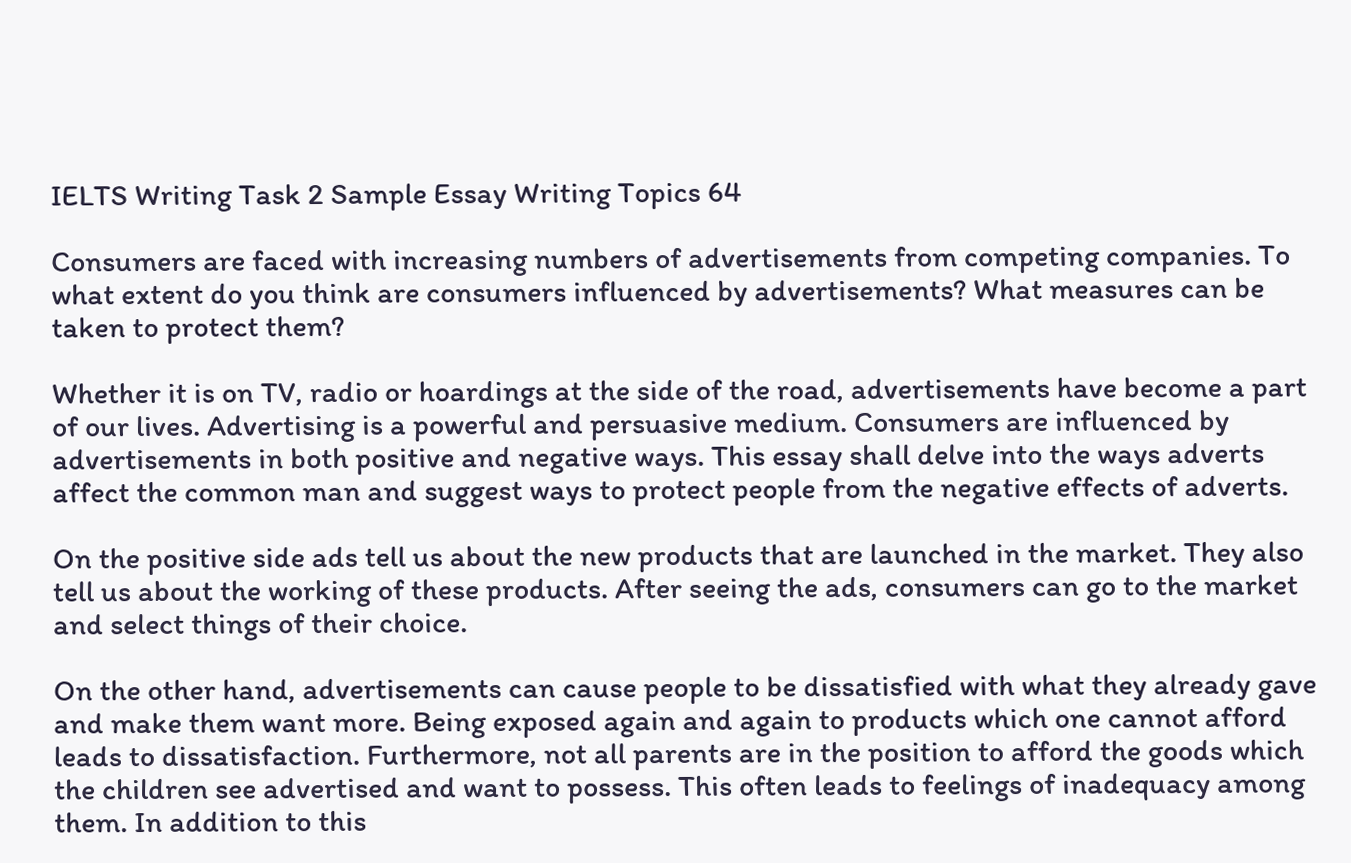IELTS Writing Task 2 Sample Essay Writing Topics 64

Consumers are faced with increasing numbers of advertisements from competing companies. To what extent do you think are consumers influenced by advertisements? What measures can be taken to protect them?

Whether it is on TV, radio or hoardings at the side of the road, advertisements have become a part of our lives. Advertising is a powerful and persuasive medium. Consumers are influenced by advertisements in both positive and negative ways. This essay shall delve into the ways adverts affect the common man and suggest ways to protect people from the negative effects of adverts.

On the positive side ads tell us about the new products that are launched in the market. They also tell us about the working of these products. After seeing the ads, consumers can go to the market and select things of their choice.

On the other hand, advertisements can cause people to be dissatisfied with what they already gave and make them want more. Being exposed again and again to products which one cannot afford leads to dissatisfaction. Furthermore, not all parents are in the position to afford the goods which the children see advertised and want to possess. This often leads to feelings of inadequacy among them. In addition to this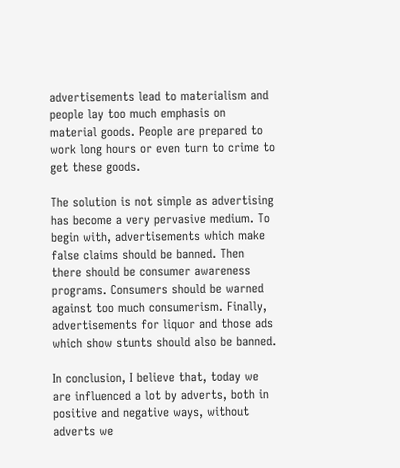advertisements lead to materialism and people lay too much emphasis on material goods. People are prepared to work long hours or even turn to crime to get these goods.

The solution is not simple as advertising has become a very pervasive medium. To begin with, advertisements which make false claims should be banned. Then there should be consumer awareness programs. Consumers should be warned against too much consumerism. Finally, advertisements for liquor and those ads which show stunts should also be banned.

In conclusion, I believe that, today we are influenced a lot by adverts, both in positive and negative ways, without adverts we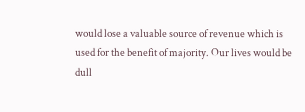would lose a valuable source of revenue which is used for the benefit of majority. Our lives would be dull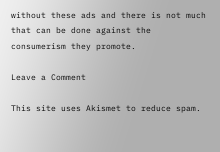without these ads and there is not much that can be done against the consumerism they promote.

Leave a Comment

This site uses Akismet to reduce spam.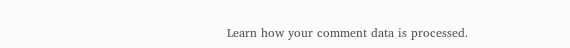Learn how your comment data is processed.